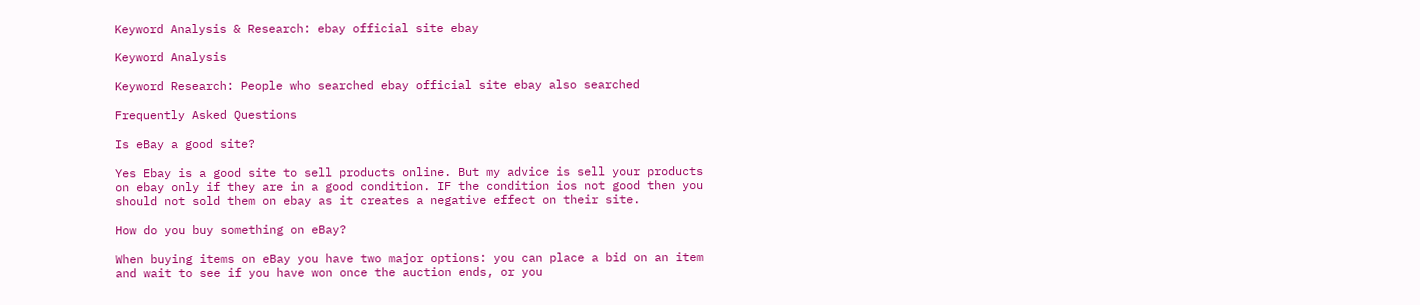Keyword Analysis & Research: ebay official site ebay

Keyword Analysis

Keyword Research: People who searched ebay official site ebay also searched

Frequently Asked Questions

Is eBay a good site?

Yes Ebay is a good site to sell products online. But my advice is sell your products on ebay only if they are in a good condition. IF the condition ios not good then you should not sold them on ebay as it creates a negative effect on their site.

How do you buy something on eBay?

When buying items on eBay you have two major options: you can place a bid on an item and wait to see if you have won once the auction ends, or you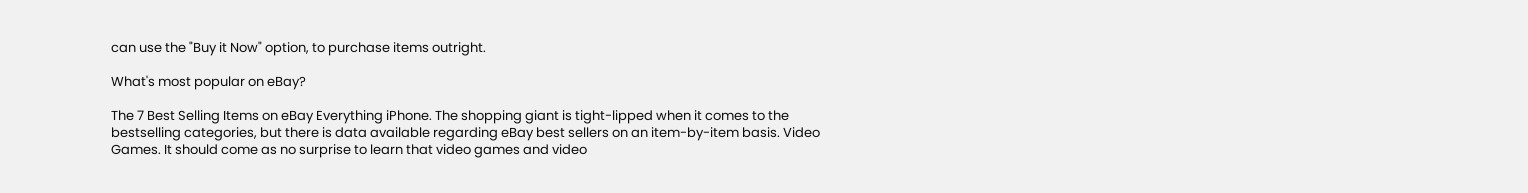can use the "Buy it Now" option, to purchase items outright.

What's most popular on eBay?

The 7 Best Selling Items on eBay Everything iPhone. The shopping giant is tight-lipped when it comes to the bestselling categories, but there is data available regarding eBay best sellers on an item-by-item basis. Video Games. It should come as no surprise to learn that video games and video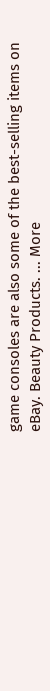game consoles are also some of the best-selling items on eBay. Beauty Products. ... More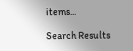items...

Search Results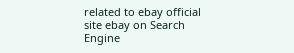related to ebay official site ebay on Search Engine